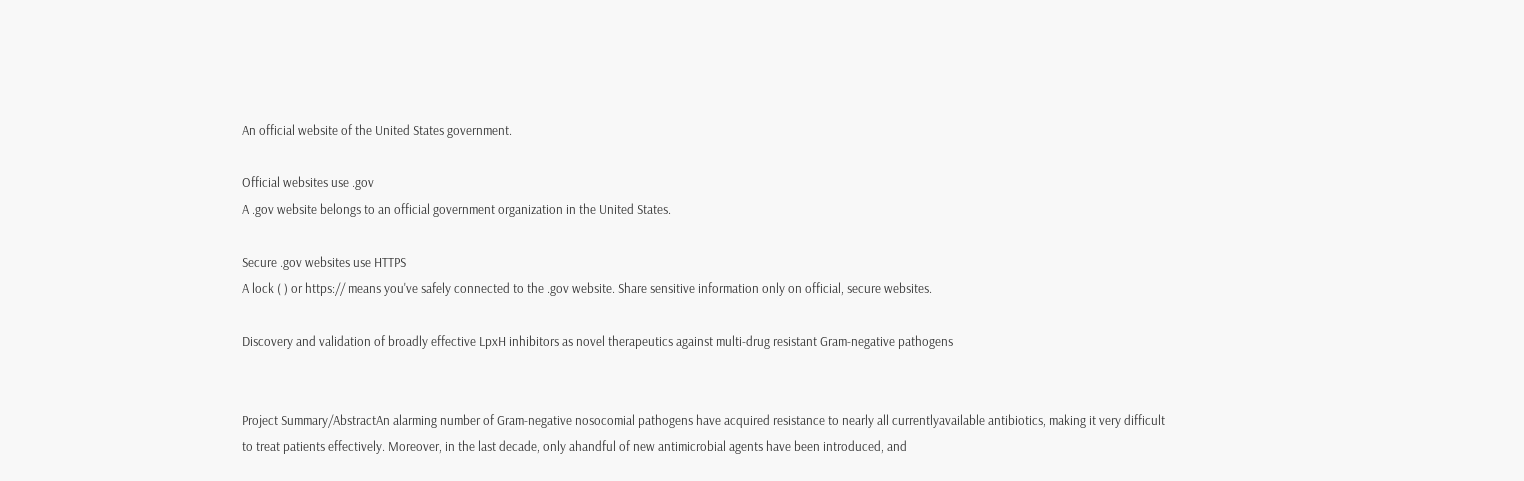An official website of the United States government.

Official websites use .gov
A .gov website belongs to an official government organization in the United States.

Secure .gov websites use HTTPS
A lock ( ) or https:// means you've safely connected to the .gov website. Share sensitive information only on official, secure websites.

Discovery and validation of broadly effective LpxH inhibitors as novel therapeutics against multi-drug resistant Gram-negative pathogens


Project Summary/AbstractAn alarming number of Gram-negative nosocomial pathogens have acquired resistance to nearly all currentlyavailable antibiotics, making it very difficult to treat patients effectively. Moreover, in the last decade, only ahandful of new antimicrobial agents have been introduced, and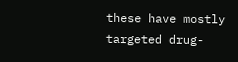these have mostly targeted drug-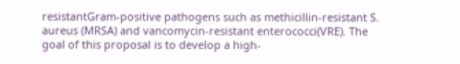resistantGram-positive pathogens such as methicillin-resistant S. aureus (MRSA) and vancomycin-resistant enterococci(VRE). The goal of this proposal is to develop a high-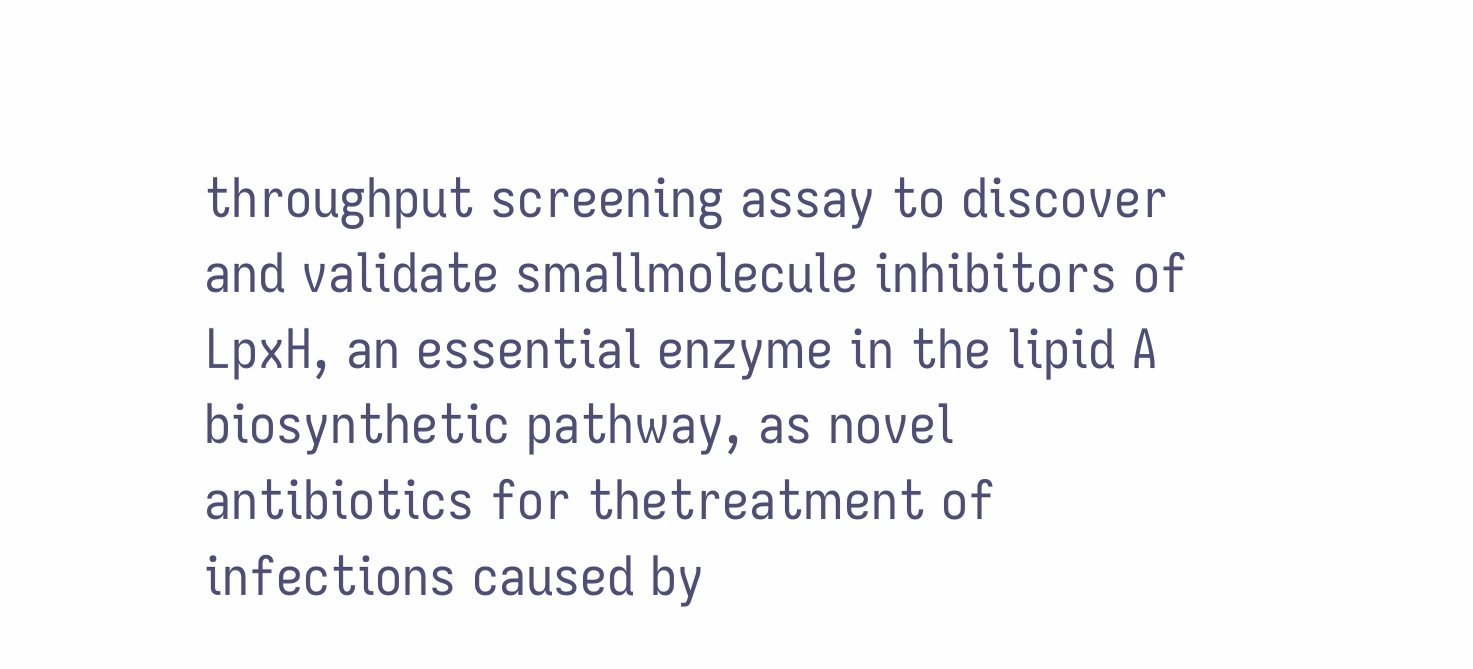throughput screening assay to discover and validate smallmolecule inhibitors of LpxH, an essential enzyme in the lipid A biosynthetic pathway, as novel antibiotics for thetreatment of infections caused by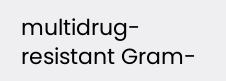multidrug-resistant Gram-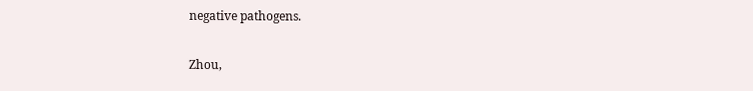negative pathogens.

Zhou,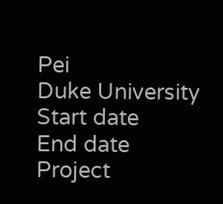Pei
Duke University
Start date
End date
Project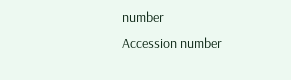number
Accession number